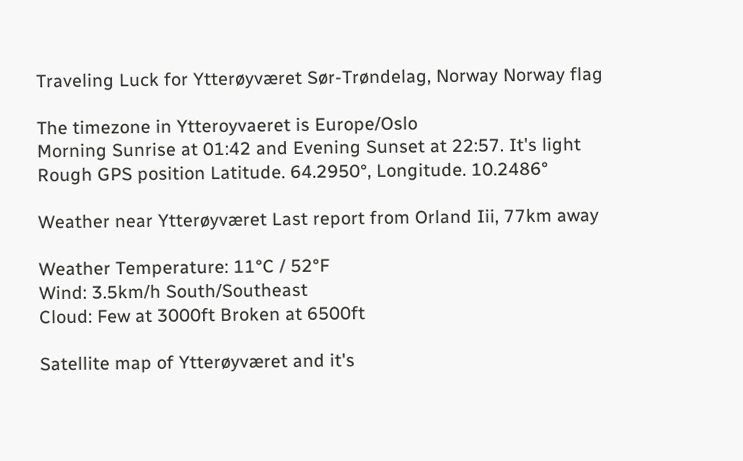Traveling Luck for Ytterøyværet Sør-Trøndelag, Norway Norway flag

The timezone in Ytteroyvaeret is Europe/Oslo
Morning Sunrise at 01:42 and Evening Sunset at 22:57. It's light
Rough GPS position Latitude. 64.2950°, Longitude. 10.2486°

Weather near Ytterøyværet Last report from Orland Iii, 77km away

Weather Temperature: 11°C / 52°F
Wind: 3.5km/h South/Southeast
Cloud: Few at 3000ft Broken at 6500ft

Satellite map of Ytterøyværet and it's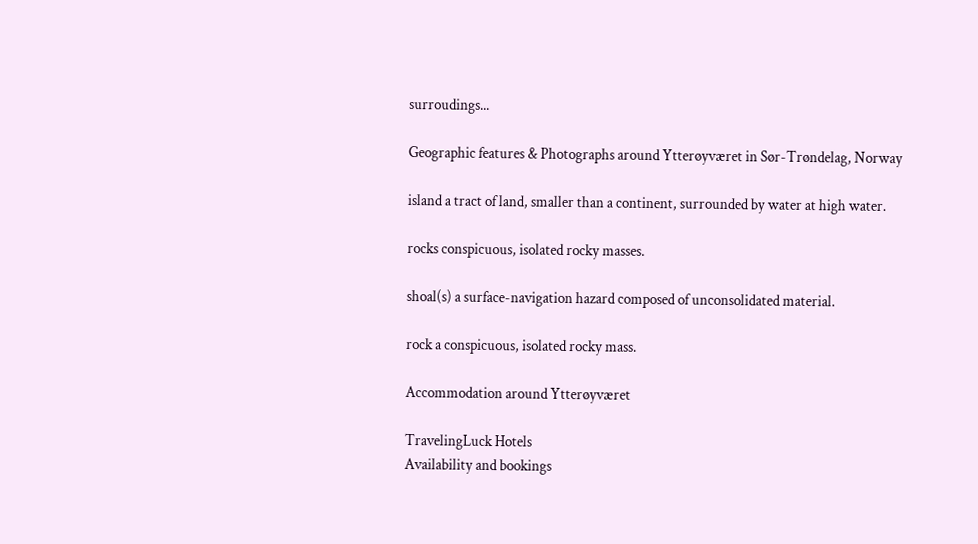surroudings...

Geographic features & Photographs around Ytterøyværet in Sør-Trøndelag, Norway

island a tract of land, smaller than a continent, surrounded by water at high water.

rocks conspicuous, isolated rocky masses.

shoal(s) a surface-navigation hazard composed of unconsolidated material.

rock a conspicuous, isolated rocky mass.

Accommodation around Ytterøyværet

TravelingLuck Hotels
Availability and bookings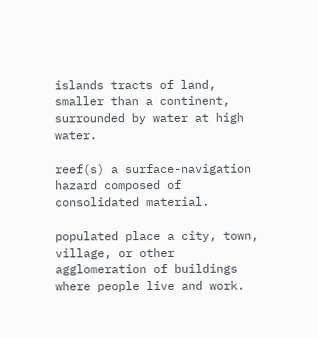islands tracts of land, smaller than a continent, surrounded by water at high water.

reef(s) a surface-navigation hazard composed of consolidated material.

populated place a city, town, village, or other agglomeration of buildings where people live and work.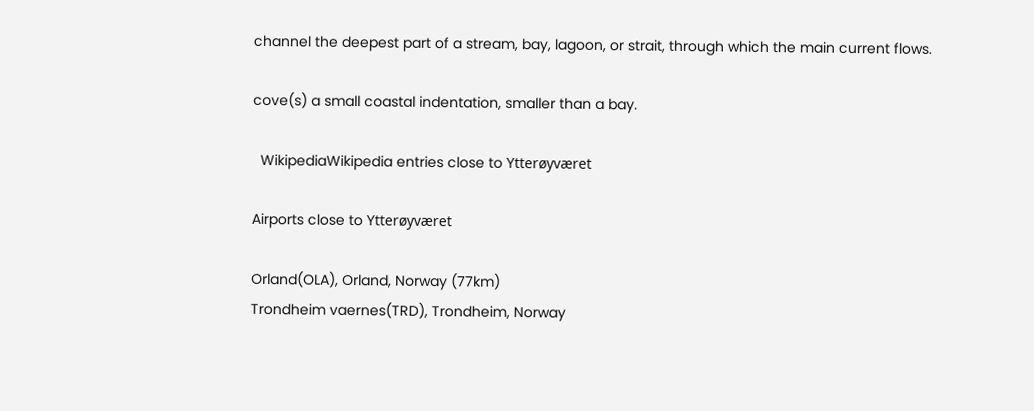channel the deepest part of a stream, bay, lagoon, or strait, through which the main current flows.

cove(s) a small coastal indentation, smaller than a bay.

  WikipediaWikipedia entries close to Ytterøyværet

Airports close to Ytterøyværet

Orland(OLA), Orland, Norway (77km)
Trondheim vaernes(TRD), Trondheim, Norway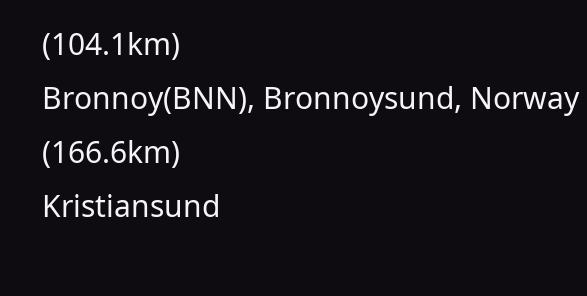(104.1km)
Bronnoy(BNN), Bronnoysund, Norway (166.6km)
Kristiansund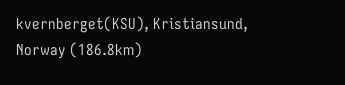kvernberget(KSU), Kristiansund, Norway (186.8km)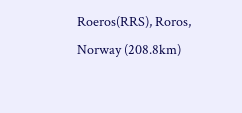Roeros(RRS), Roros, Norway (208.8km)